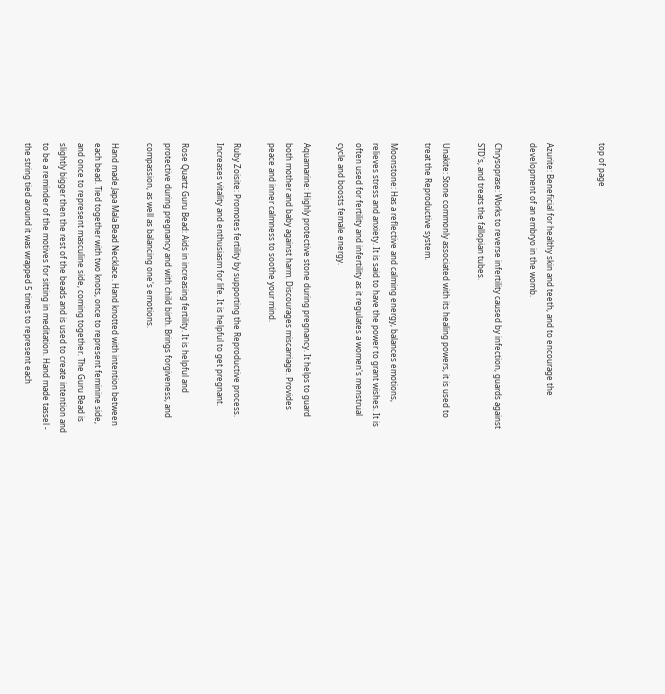top of page


Azurite: Beneficial for healthy skin and teeth, and to encourage the development of an embryo in the womb.

Chrysoprase: Works to reverse infertility caused by infection, guards against STD's, and treats the fallopian tubes.

Unakite: Stone commonly associated with its healing powers, it is used to treat the Reproductive system.

Moonstone: Has a reflective and calming energy, balances emotions, relieves stress and anxiety. It is said to have the power to grant wishes. It is often used for fertility and infertility as it regulates a women's menstrual cycle and boosts female energy.

Aquamarine: Highly protective stone during pregnancy. It helps to guard both mother and baby against harm. Discourages miscarriage. Provides peace and inner calmness to soothe your mind.

Ruby Zoisite: Promotes fertility by supporting the Reproductive process. Increases vitality and enthusiasm for life. It is helpful to get pregnant.

Rose Quartz Guru Bead: Aids in increasing fertility. It is helpful and protective during pregnancy and with child birth. Brings forgiveness, and compassion, as well as balancing one's emotions.

Hand made Japa Mala Bead Necklace. Hand knotted with intention between each bead. Tied together with two knots, once to represent feminine side, and once to represent masculine side, coming together. The Guru Bead is slightly bigger then the rest of the beads and is used to create intention and to be a reminder of the motives for sitting in meditation. Hand made tassel - the string tied around it was wrapped 5 times to represent each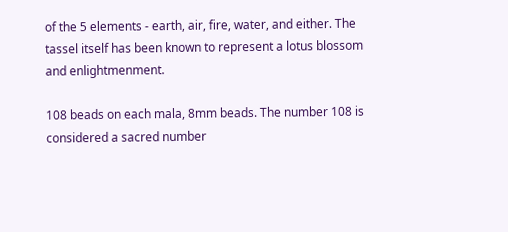of the 5 elements - earth, air, fire, water, and either. The tassel itself has been known to represent a lotus blossom and enlightmenment.

108 beads on each mala, 8mm beads. The number 108 is considered a sacred number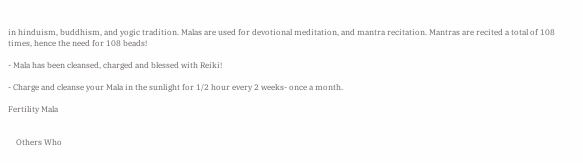in hinduism, buddhism, and yogic tradition. Malas are used for devotional meditation, and mantra recitation. Mantras are recited a total of 108 times, hence the need for 108 beads!

- Mala has been cleansed, charged and blessed with Reiki!

- Charge and cleanse your Mala in the sunlight for 1/2 hour every 2 weeks- once a month.

Fertility Mala


    Others Who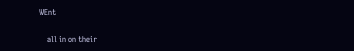WEnt

    all in on their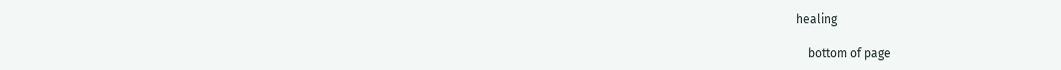healing

    bottom of page